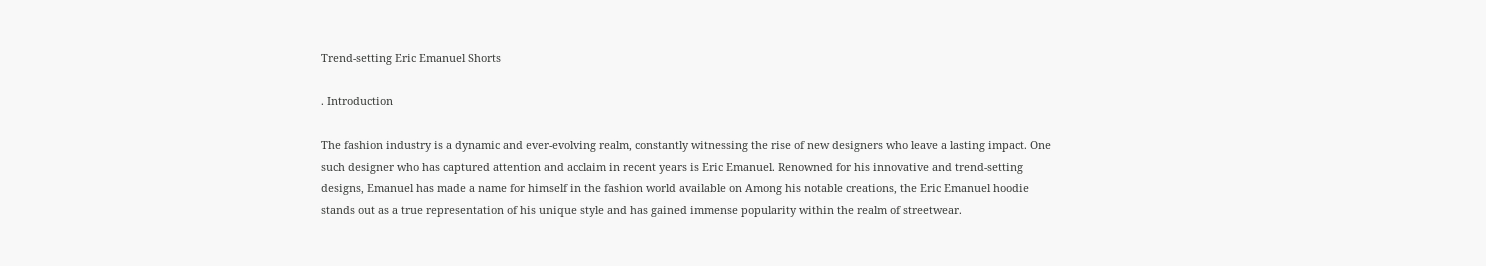Trend-setting Eric Emanuel Shorts

. Introduction

The fashion industry is a dynamic and ever-evolving realm, constantly witnessing the rise of new designers who leave a lasting impact. One such designer who has captured attention and acclaim in recent years is Eric Emanuel. Renowned for his innovative and trend-setting designs, Emanuel has made a name for himself in the fashion world available on Among his notable creations, the Eric Emanuel hoodie stands out as a true representation of his unique style and has gained immense popularity within the realm of streetwear.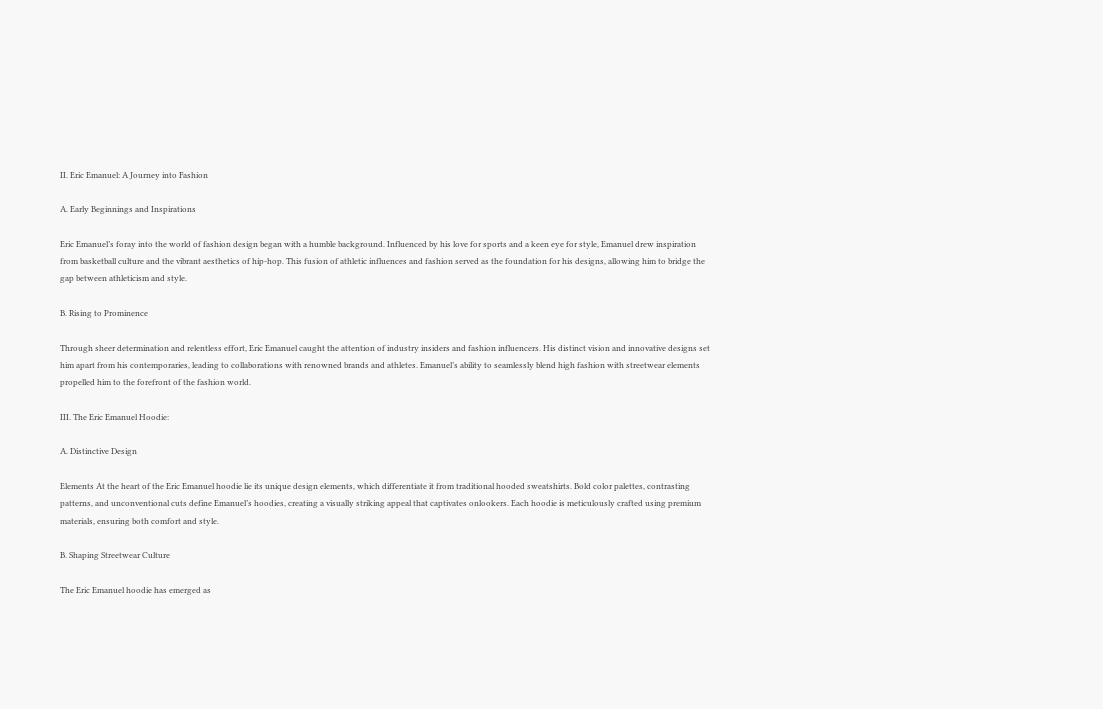II. Eric Emanuel: A Journey into Fashion

A. Early Beginnings and Inspirations

Eric Emanuel’s foray into the world of fashion design began with a humble background. Influenced by his love for sports and a keen eye for style, Emanuel drew inspiration from basketball culture and the vibrant aesthetics of hip-hop. This fusion of athletic influences and fashion served as the foundation for his designs, allowing him to bridge the gap between athleticism and style.

B. Rising to Prominence

Through sheer determination and relentless effort, Eric Emanuel caught the attention of industry insiders and fashion influencers. His distinct vision and innovative designs set him apart from his contemporaries, leading to collaborations with renowned brands and athletes. Emanuel’s ability to seamlessly blend high fashion with streetwear elements propelled him to the forefront of the fashion world.

III. The Eric Emanuel Hoodie:

A. Distinctive Design

Elements At the heart of the Eric Emanuel hoodie lie its unique design elements, which differentiate it from traditional hooded sweatshirts. Bold color palettes, contrasting patterns, and unconventional cuts define Emanuel’s hoodies, creating a visually striking appeal that captivates onlookers. Each hoodie is meticulously crafted using premium materials, ensuring both comfort and style.

B. Shaping Streetwear Culture

The Eric Emanuel hoodie has emerged as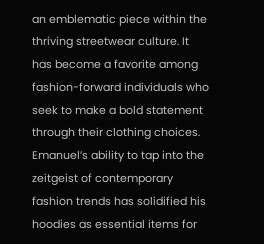an emblematic piece within the thriving streetwear culture. It has become a favorite among fashion-forward individuals who seek to make a bold statement through their clothing choices. Emanuel’s ability to tap into the zeitgeist of contemporary fashion trends has solidified his hoodies as essential items for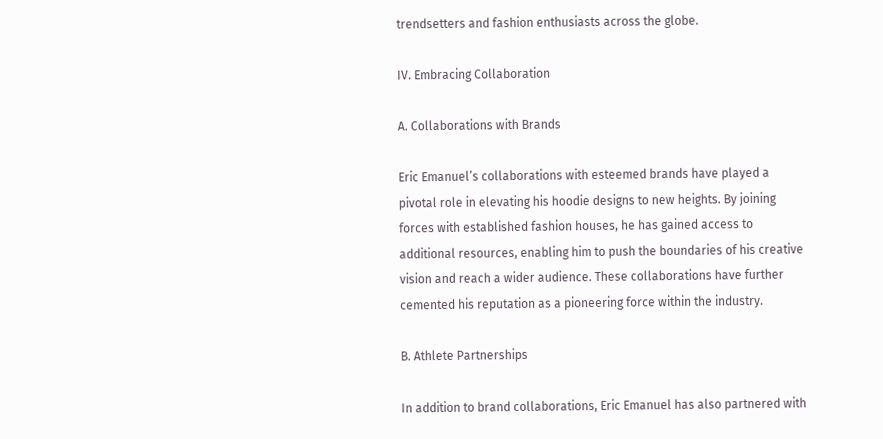trendsetters and fashion enthusiasts across the globe.

IV. Embracing Collaboration

A. Collaborations with Brands

Eric Emanuel’s collaborations with esteemed brands have played a pivotal role in elevating his hoodie designs to new heights. By joining forces with established fashion houses, he has gained access to additional resources, enabling him to push the boundaries of his creative vision and reach a wider audience. These collaborations have further cemented his reputation as a pioneering force within the industry.

B. Athlete Partnerships

In addition to brand collaborations, Eric Emanuel has also partnered with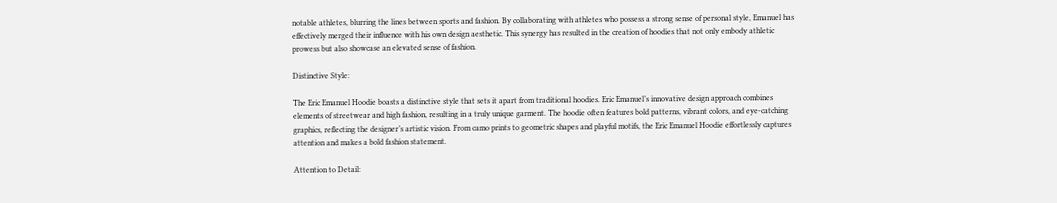notable athletes, blurring the lines between sports and fashion. By collaborating with athletes who possess a strong sense of personal style, Emanuel has effectively merged their influence with his own design aesthetic. This synergy has resulted in the creation of hoodies that not only embody athletic prowess but also showcase an elevated sense of fashion.

Distinctive Style:

The Eric Emanuel Hoodie boasts a distinctive style that sets it apart from traditional hoodies. Eric Emanuel’s innovative design approach combines elements of streetwear and high fashion, resulting in a truly unique garment. The hoodie often features bold patterns, vibrant colors, and eye-catching graphics, reflecting the designer’s artistic vision. From camo prints to geometric shapes and playful motifs, the Eric Emanuel Hoodie effortlessly captures attention and makes a bold fashion statement.

Attention to Detail: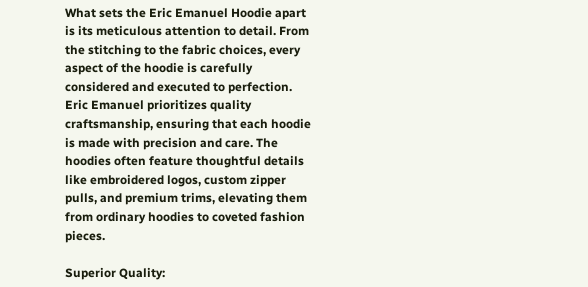What sets the Eric Emanuel Hoodie apart is its meticulous attention to detail. From the stitching to the fabric choices, every aspect of the hoodie is carefully considered and executed to perfection. Eric Emanuel prioritizes quality craftsmanship, ensuring that each hoodie is made with precision and care. The hoodies often feature thoughtful details like embroidered logos, custom zipper pulls, and premium trims, elevating them from ordinary hoodies to coveted fashion pieces.

Superior Quality: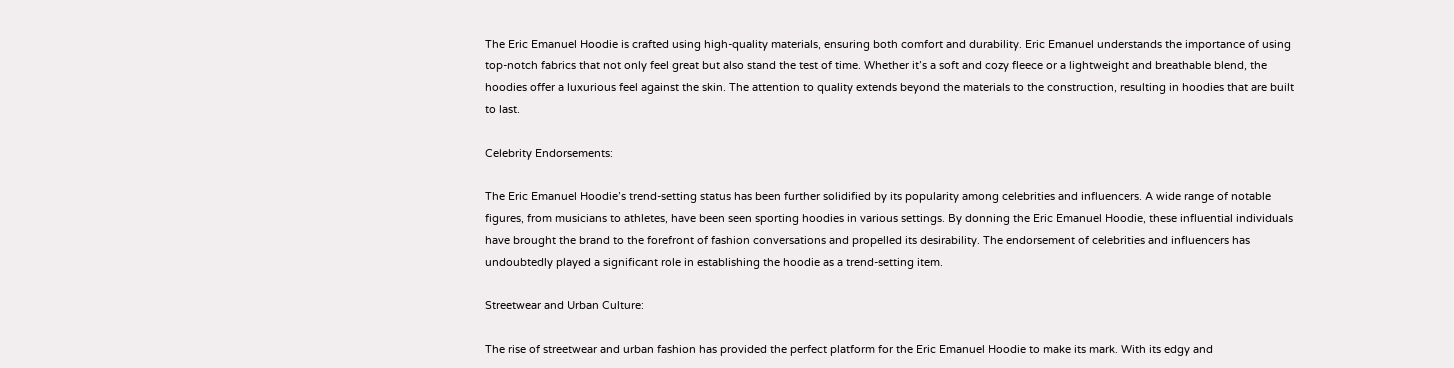The Eric Emanuel Hoodie is crafted using high-quality materials, ensuring both comfort and durability. Eric Emanuel understands the importance of using top-notch fabrics that not only feel great but also stand the test of time. Whether it’s a soft and cozy fleece or a lightweight and breathable blend, the hoodies offer a luxurious feel against the skin. The attention to quality extends beyond the materials to the construction, resulting in hoodies that are built to last.

Celebrity Endorsements:

The Eric Emanuel Hoodie’s trend-setting status has been further solidified by its popularity among celebrities and influencers. A wide range of notable figures, from musicians to athletes, have been seen sporting hoodies in various settings. By donning the Eric Emanuel Hoodie, these influential individuals have brought the brand to the forefront of fashion conversations and propelled its desirability. The endorsement of celebrities and influencers has undoubtedly played a significant role in establishing the hoodie as a trend-setting item.

Streetwear and Urban Culture:

The rise of streetwear and urban fashion has provided the perfect platform for the Eric Emanuel Hoodie to make its mark. With its edgy and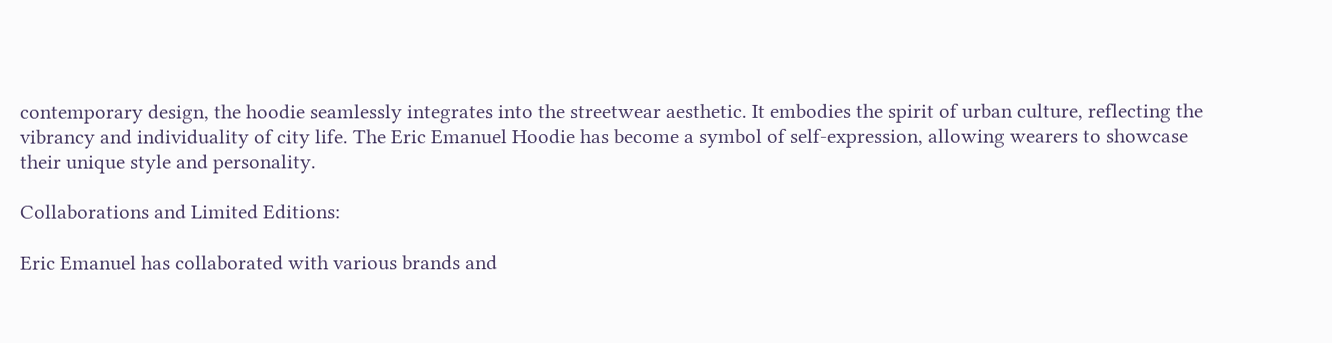contemporary design, the hoodie seamlessly integrates into the streetwear aesthetic. It embodies the spirit of urban culture, reflecting the vibrancy and individuality of city life. The Eric Emanuel Hoodie has become a symbol of self-expression, allowing wearers to showcase their unique style and personality.

Collaborations and Limited Editions:

Eric Emanuel has collaborated with various brands and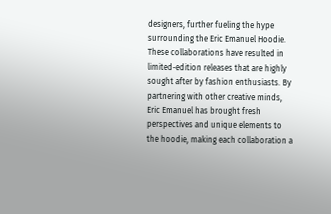designers, further fueling the hype surrounding the Eric Emanuel Hoodie. These collaborations have resulted in limited-edition releases that are highly sought after by fashion enthusiasts. By partnering with other creative minds, Eric Emanuel has brought fresh perspectives and unique elements to the hoodie, making each collaboration a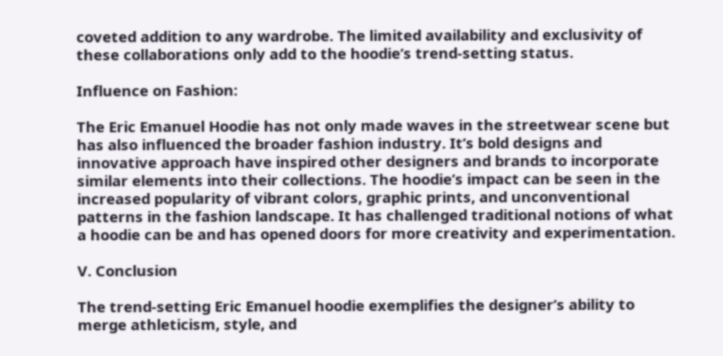coveted addition to any wardrobe. The limited availability and exclusivity of these collaborations only add to the hoodie’s trend-setting status.

Influence on Fashion:

The Eric Emanuel Hoodie has not only made waves in the streetwear scene but has also influenced the broader fashion industry. It’s bold designs and innovative approach have inspired other designers and brands to incorporate similar elements into their collections. The hoodie’s impact can be seen in the increased popularity of vibrant colors, graphic prints, and unconventional patterns in the fashion landscape. It has challenged traditional notions of what a hoodie can be and has opened doors for more creativity and experimentation.

V. Conclusion

The trend-setting Eric Emanuel hoodie exemplifies the designer’s ability to merge athleticism, style, and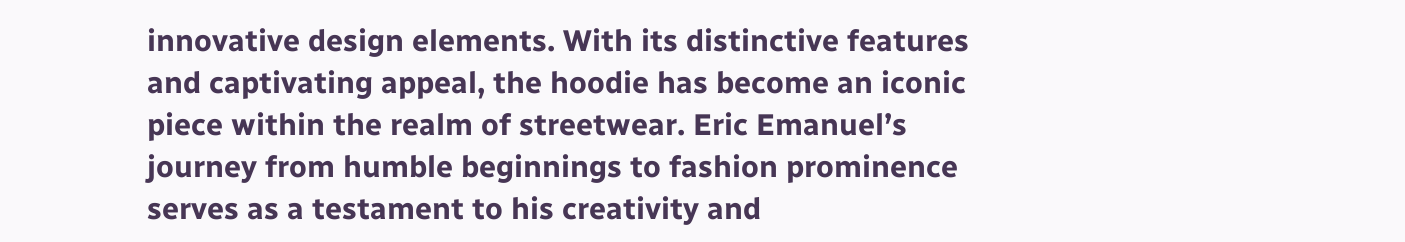innovative design elements. With its distinctive features and captivating appeal, the hoodie has become an iconic piece within the realm of streetwear. Eric Emanuel’s journey from humble beginnings to fashion prominence serves as a testament to his creativity and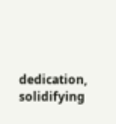dedication, solidifying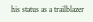his status as a trailblazer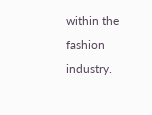within the fashion industry.